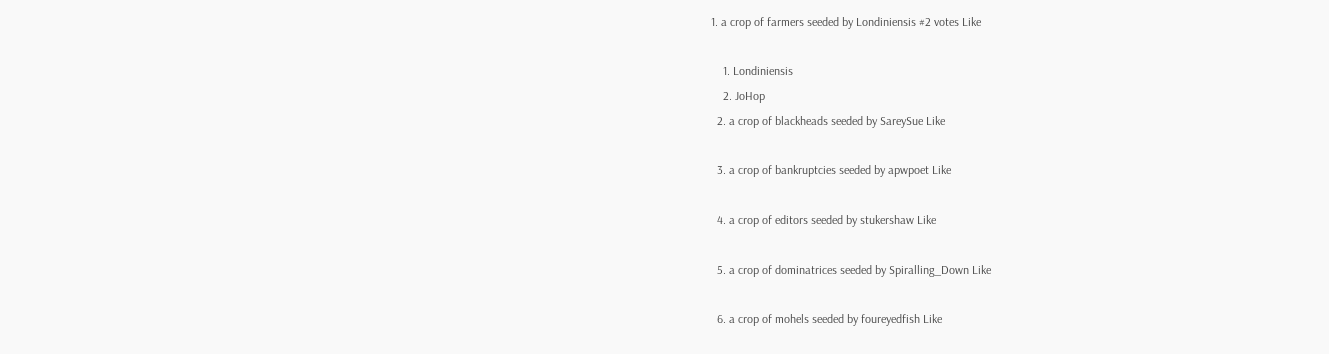1. a crop of farmers seeded by Londiniensis #2 votes Like

    1. Londiniensis
    2. JoHop
  2. a crop of blackheads seeded by SareySue Like

  3. a crop of bankruptcies seeded by apwpoet Like

  4. a crop of editors seeded by stukershaw Like

  5. a crop of dominatrices seeded by Spiralling_Down Like

  6. a crop of mohels seeded by foureyedfish Like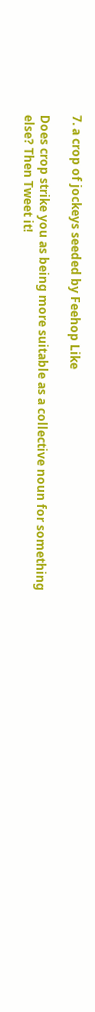7. a crop of jockeys seeded by Feehop Like

Does crop strike you as being more suitable as a collective noun for something else? Then Tweet it!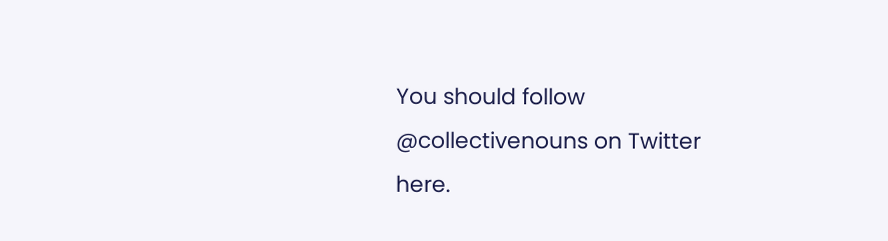You should follow @collectivenouns on Twitter here.